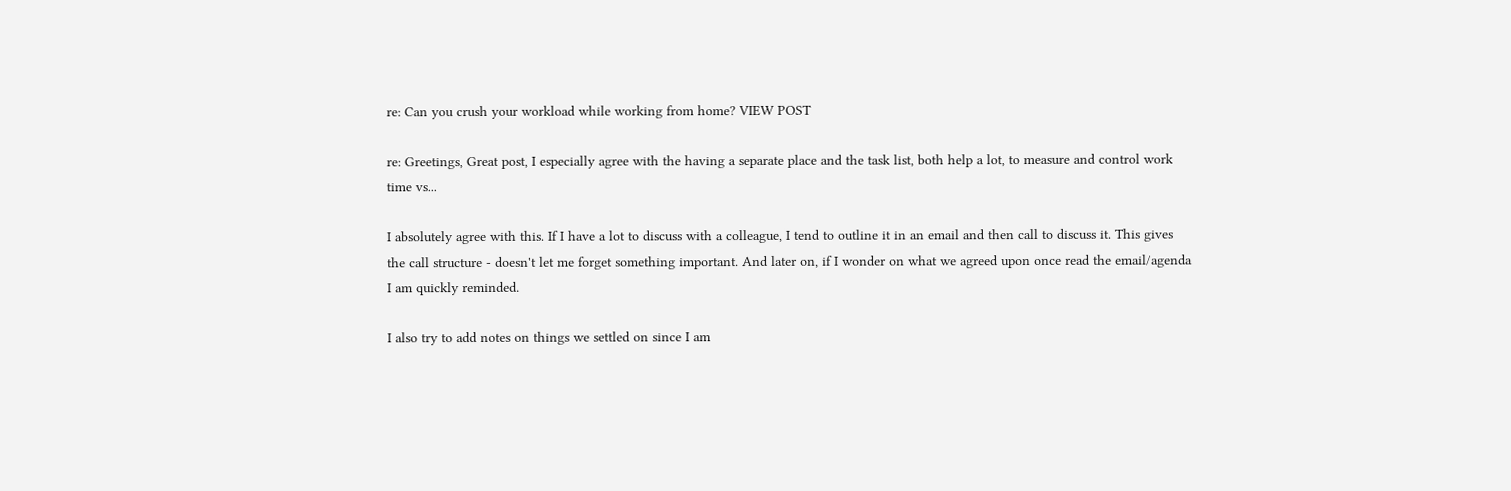re: Can you crush your workload while working from home? VIEW POST

re: Greetings, Great post, I especially agree with the having a separate place and the task list, both help a lot, to measure and control work time vs...

I absolutely agree with this. If I have a lot to discuss with a colleague, I tend to outline it in an email and then call to discuss it. This gives the call structure - doesn't let me forget something important. And later on, if I wonder on what we agreed upon once read the email/agenda I am quickly reminded.

I also try to add notes on things we settled on since I am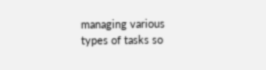managing various types of tasks so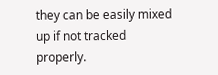they can be easily mixed up if not tracked properly.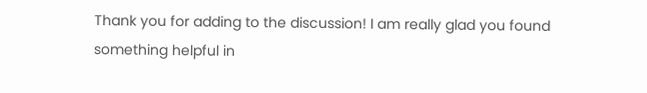Thank you for adding to the discussion! I am really glad you found something helpful in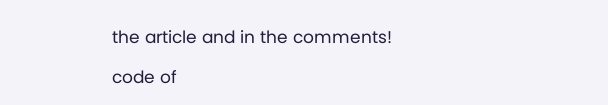the article and in the comments!

code of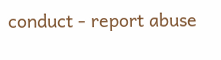conduct - report abuse